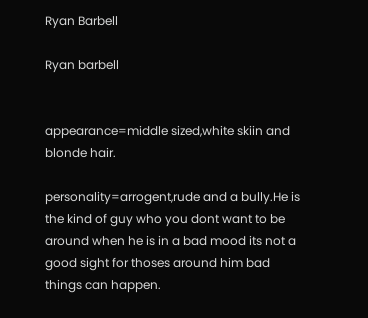Ryan Barbell

Ryan barbell


appearance=middle sized,white skiin and blonde hair.

personality=arrogent,rude and a bully.He is the kind of guy who you dont want to be around when he is in a bad mood its not a good sight for thoses around him bad things can happen.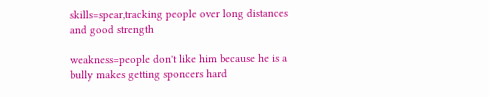skills=spear,tracking people over long distances and good strength

weakness=people don't like him because he is a bully makes getting sponcers hard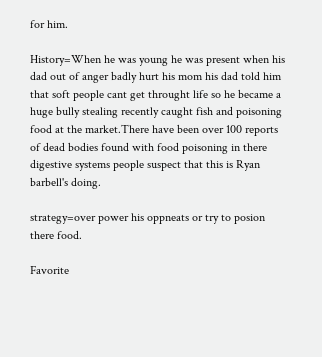for him.

History=When he was young he was present when his dad out of anger badly hurt his mom his dad told him that soft people cant get throught life so he became a huge bully stealing recently caught fish and poisoning food at the market.There have been over 100 reports of dead bodies found with food poisoning in there digestive systems people suspect that this is Ryan barbell's doing.

strategy=over power his oppneats or try to posion there food.

Favorite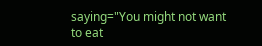saying="You might not want to eat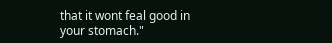that it wont feal good in your stomach."